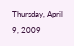Thursday, April 9, 2009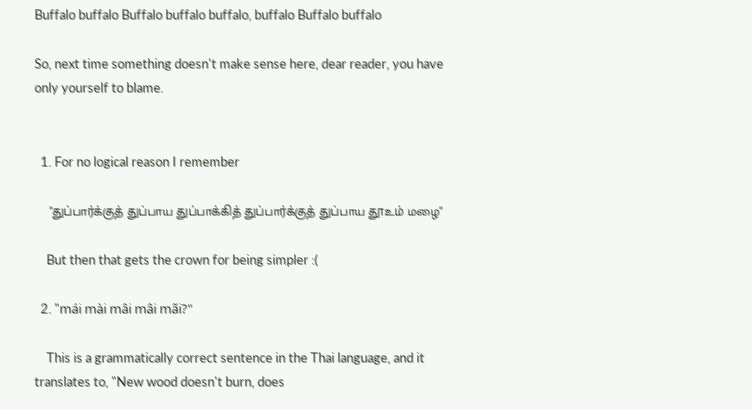Buffalo buffalo Buffalo buffalo buffalo, buffalo Buffalo buffalo

So, next time something doesn't make sense here, dear reader, you have only yourself to blame.


  1. For no logical reason I remember

    "துப்பார்க்குத் துப்பாய துப்பாக்கித் துப்பார்க்குத் துப்பாய தூஉம் மழை"

    But then that gets the crown for being simpler :(

  2. "mái mài mâi mâi mãi?"

    This is a grammatically correct sentence in the Thai language, and it translates to, "New wood doesn't burn, does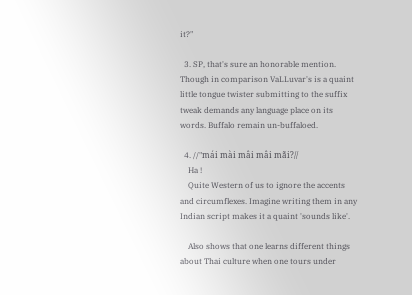it?"

  3. SP, that's sure an honorable mention. Though in comparison VaLLuvar's is a quaint little tongue twister submitting to the suffix tweak demands any language place on its words. Buffalo remain un-buffaloed.

  4. //"mái mài mâi mâi mãi?//
    Ha !
    Quite Western of us to ignore the accents and circumflexes. Imagine writing them in any Indian script makes it a quaint 'sounds like'.

    Also shows that one learns different things about Thai culture when one tours under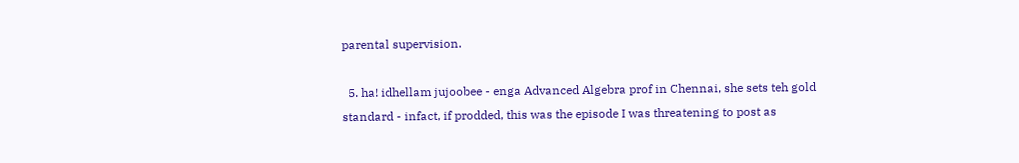parental supervision.

  5. ha! idhellam jujoobee - enga Advanced Algebra prof in Chennai, she sets teh gold standard - infact, if prodded, this was the episode I was threatening to post as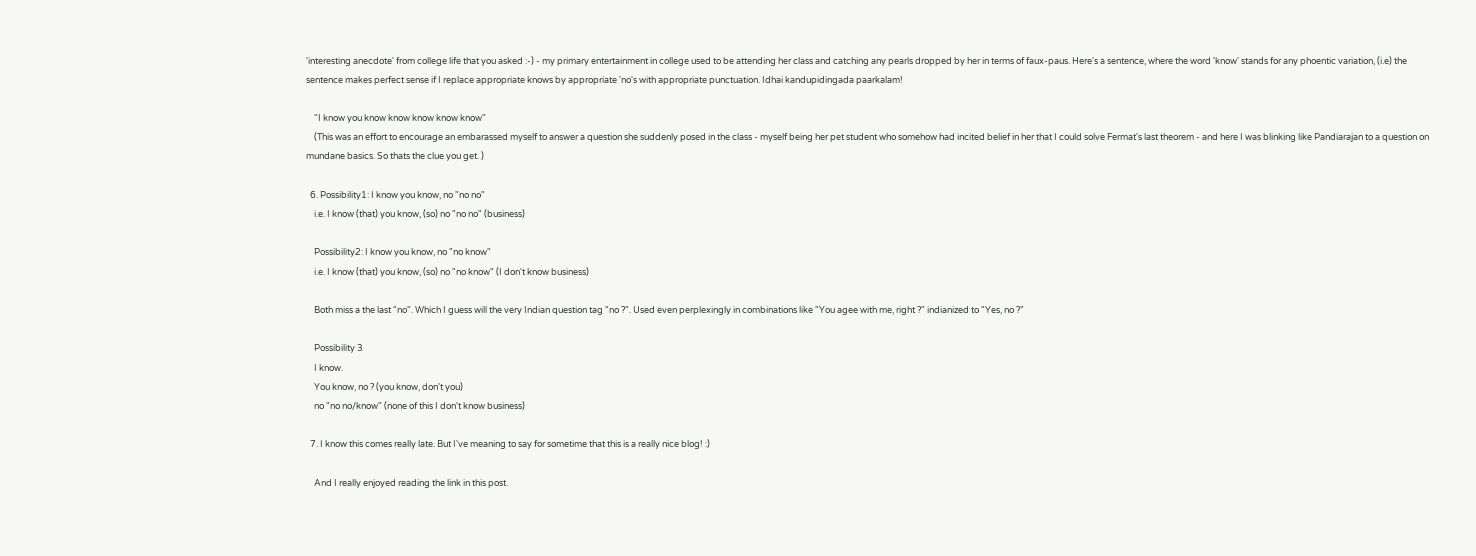'interesting anecdote' from college life that you asked :-) - my primary entertainment in college used to be attending her class and catching any pearls dropped by her in terms of faux-paus. Here's a sentence, where the word 'know' stands for any phoentic variation, (i.e) the sentence makes perfect sense if I replace appropriate knows by appropriate 'no's with appropriate punctuation. Idhai kandupidingada paarkalam!

    "I know you know know know know know"
    (This was an effort to encourage an embarassed myself to answer a question she suddenly posed in the class - myself being her pet student who somehow had incited belief in her that I could solve Fermat's last theorem - and here I was blinking like Pandiarajan to a question on mundane basics. So thats the clue you get. )

  6. Possibility1: I know you know, no "no no"
    i.e. I know (that) you know, (so) no "no no" (business)

    Possibility2: I know you know, no "no know"
    i.e. I know (that) you know, (so) no "no know" (I don't know business)

    Both miss a the last "no". Which I guess will the very Indian question tag "no ?". Used even perplexingly in combinations like "You agee with me, right ?" indianized to "Yes, no ?"

    Possibility 3
    I know.
    You know, no ? (you know, don't you)
    no "no no/know" (none of this I don't know business)

  7. I know this comes really late. But I've meaning to say for sometime that this is a really nice blog! :)

    And I really enjoyed reading the link in this post.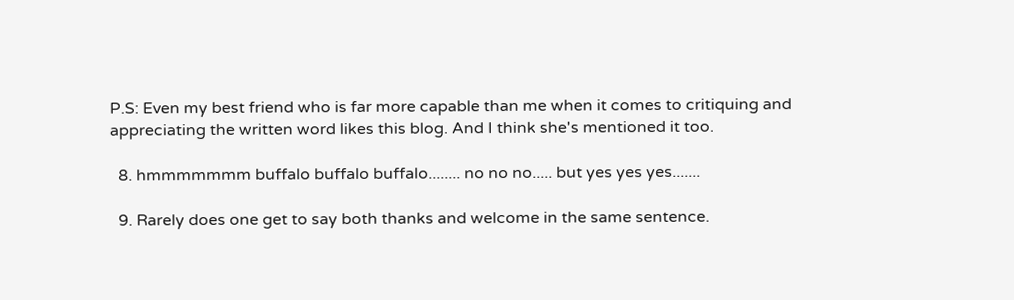P.S: Even my best friend who is far more capable than me when it comes to critiquing and appreciating the written word likes this blog. And I think she's mentioned it too.

  8. hmmmmmmm buffalo buffalo buffalo........ no no no..... but yes yes yes.......

  9. Rarely does one get to say both thanks and welcome in the same sentence.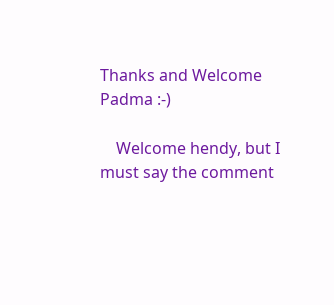Thanks and Welcome Padma :-)

    Welcome hendy, but I must say the comment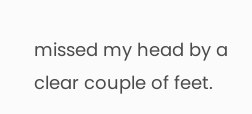missed my head by a clear couple of feet.